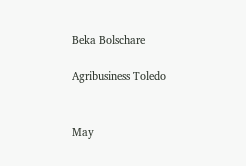Beka Bolschare

Agribusiness Toledo


May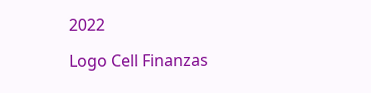2022

Logo Cell Finanzas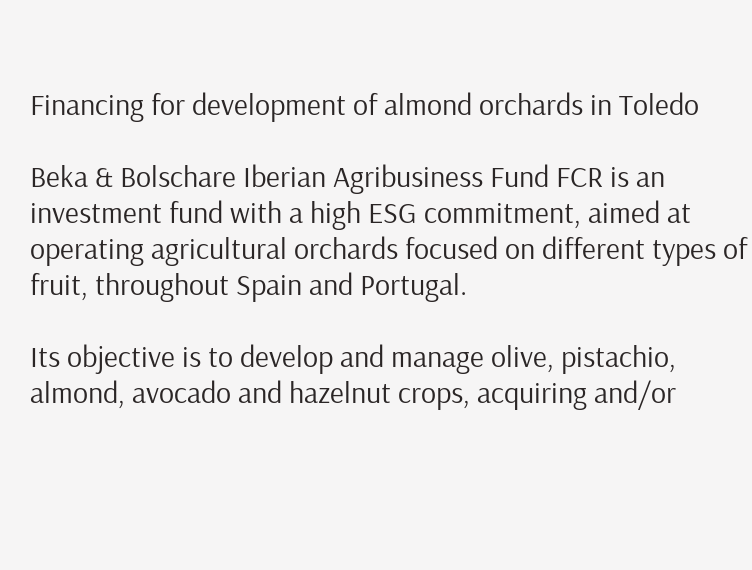Financing for development of almond orchards in Toledo

Beka & Bolschare Iberian Agribusiness Fund FCR is an investment fund with a high ESG commitment, aimed at operating agricultural orchards focused on different types of fruit, throughout Spain and Portugal.

Its objective is to develop and manage olive, pistachio, almond, avocado and hazelnut crops, acquiring and/or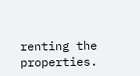renting the properties.